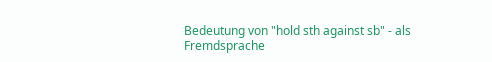Bedeutung von "hold sth against sb" - als Fremdsprache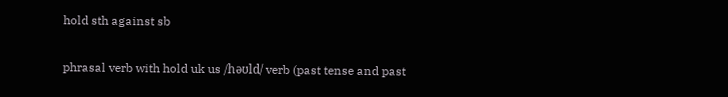hold sth against sb

phrasal verb with hold uk us /həʊld/ verb (past tense and past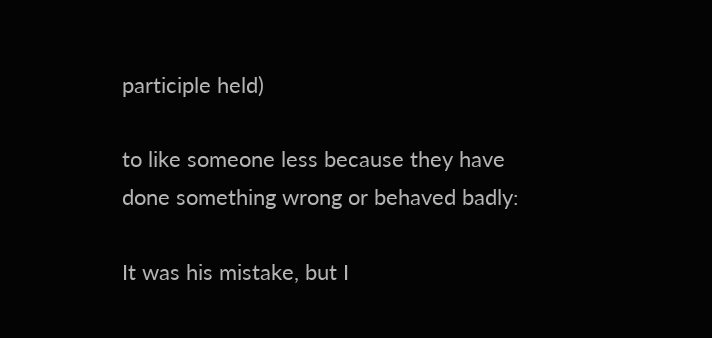participle held)

to like someone less because they have done something wrong or behaved badly:

It was his mistake, but I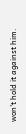won't hold it against him.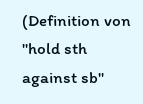(Definition von "hold sth against sb"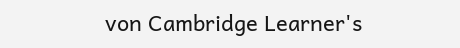von Cambridge Learner's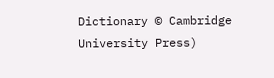Dictionary © Cambridge University Press)